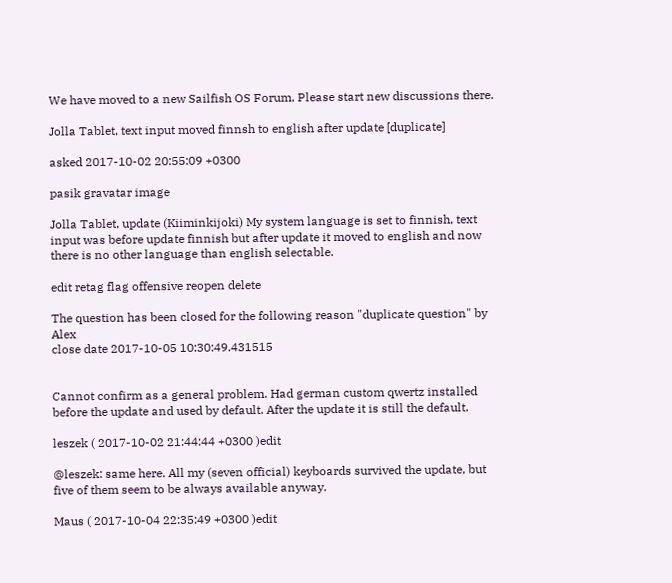We have moved to a new Sailfish OS Forum. Please start new discussions there.

Jolla Tablet, text input moved finnsh to english after update [duplicate]

asked 2017-10-02 20:55:09 +0300

pasik gravatar image

Jolla Tablet, update (Kiiminkijoki) My system language is set to finnish, text input was before update finnish but after update it moved to english and now there is no other language than english selectable.

edit retag flag offensive reopen delete

The question has been closed for the following reason "duplicate question" by Alex
close date 2017-10-05 10:30:49.431515


Cannot confirm as a general problem. Had german custom qwertz installed before the update and used by default. After the update it is still the default.

leszek ( 2017-10-02 21:44:44 +0300 )edit

@leszek: same here. All my (seven official) keyboards survived the update, but five of them seem to be always available anyway.

Maus ( 2017-10-04 22:35:49 +0300 )edit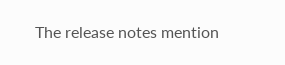The release notes mention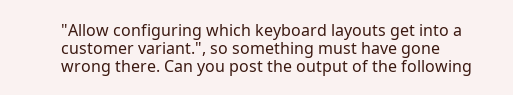"Allow configuring which keyboard layouts get into a customer variant.", so something must have gone wrong there. Can you post the output of the following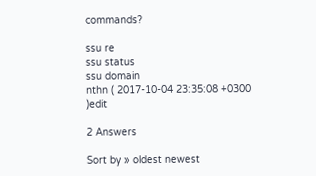commands?

ssu re
ssu status
ssu domain
nthn ( 2017-10-04 23:35:08 +0300 )edit

2 Answers

Sort by » oldest newest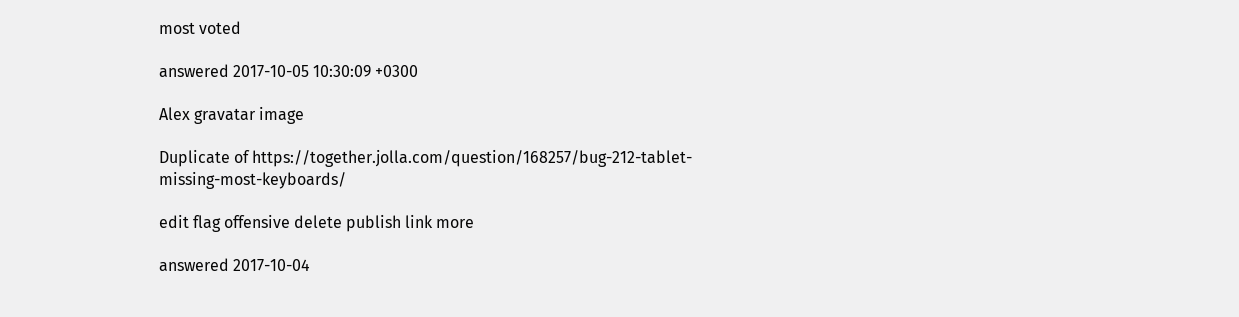most voted

answered 2017-10-05 10:30:09 +0300

Alex gravatar image

Duplicate of https://together.jolla.com/question/168257/bug-212-tablet-missing-most-keyboards/

edit flag offensive delete publish link more

answered 2017-10-04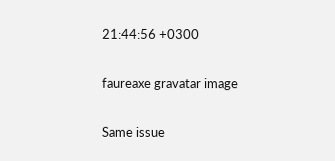21:44:56 +0300

faureaxe gravatar image

Same issue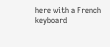here with a French keyboard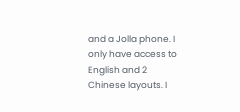and a Jolla phone. I only have access to English and 2 Chinese layouts. I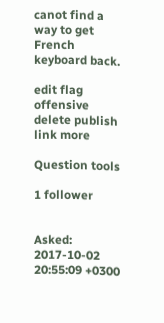canot find a way to get French keyboard back.

edit flag offensive delete publish link more

Question tools

1 follower


Asked: 2017-10-02 20:55:09 +0300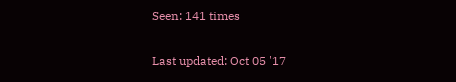Seen: 141 times

Last updated: Oct 05 '17